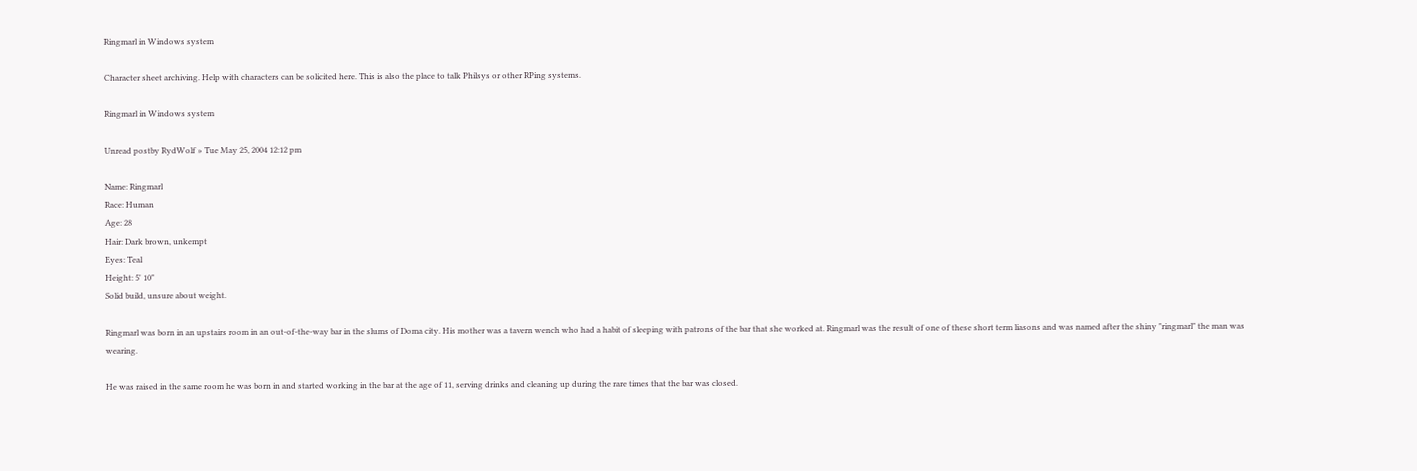Ringmarl in Windows system

Character sheet archiving. Help with characters can be solicited here. This is also the place to talk Philsys or other RPing systems.

Ringmarl in Windows system

Unread postby RydWolf » Tue May 25, 2004 12:12 pm

Name: Ringmarl
Race: Human
Age: 28
Hair: Dark brown, unkempt
Eyes: Teal
Height: 5' 10"
Solid build, unsure about weight.

Ringmarl was born in an upstairs room in an out-of-the-way bar in the slums of Doma city. His mother was a tavern wench who had a habit of sleeping with patrons of the bar that she worked at. Ringmarl was the result of one of these short term liasons and was named after the shiny "ringmarl" the man was wearing.

He was raised in the same room he was born in and started working in the bar at the age of 11, serving drinks and cleaning up during the rare times that the bar was closed.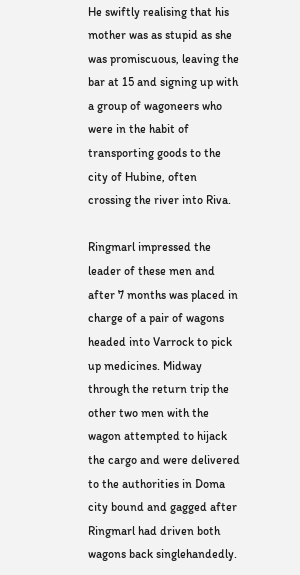He swiftly realising that his mother was as stupid as she was promiscuous, leaving the bar at 15 and signing up with a group of wagoneers who were in the habit of transporting goods to the city of Hubine, often crossing the river into Riva.

Ringmarl impressed the leader of these men and after 7 months was placed in charge of a pair of wagons headed into Varrock to pick up medicines. Midway through the return trip the other two men with the wagon attempted to hijack the cargo and were delivered to the authorities in Doma city bound and gagged after Ringmarl had driven both wagons back singlehandedly.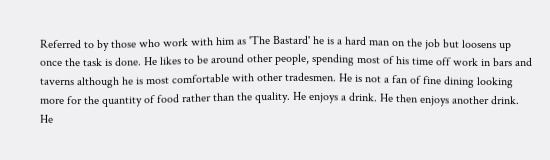Referred to by those who work with him as 'The Bastard' he is a hard man on the job but loosens up once the task is done. He likes to be around other people, spending most of his time off work in bars and taverns although he is most comfortable with other tradesmen. He is not a fan of fine dining looking more for the quantity of food rather than the quality. He enjoys a drink. He then enjoys another drink. He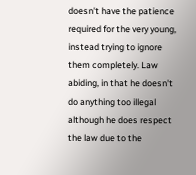doesn't have the patience required for the very young, instead trying to ignore them completely. Law abiding, in that he doesn't do anything too illegal although he does respect the law due to the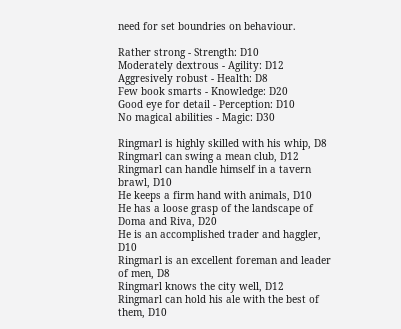need for set boundries on behaviour.

Rather strong - Strength: D10
Moderately dextrous - Agility: D12
Aggresively robust - Health: D8
Few book smarts - Knowledge: D20
Good eye for detail - Perception: D10
No magical abilities - Magic: D30

Ringmarl is highly skilled with his whip, D8
Ringmarl can swing a mean club, D12
Ringmarl can handle himself in a tavern brawl, D10
He keeps a firm hand with animals, D10
He has a loose grasp of the landscape of Doma and Riva, D20
He is an accomplished trader and haggler, D10
Ringmarl is an excellent foreman and leader of men, D8
Ringmarl knows the city well, D12
Ringmarl can hold his ale with the best of them, D10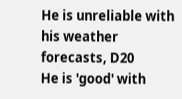He is unreliable with his weather forecasts, D20
He is 'good' with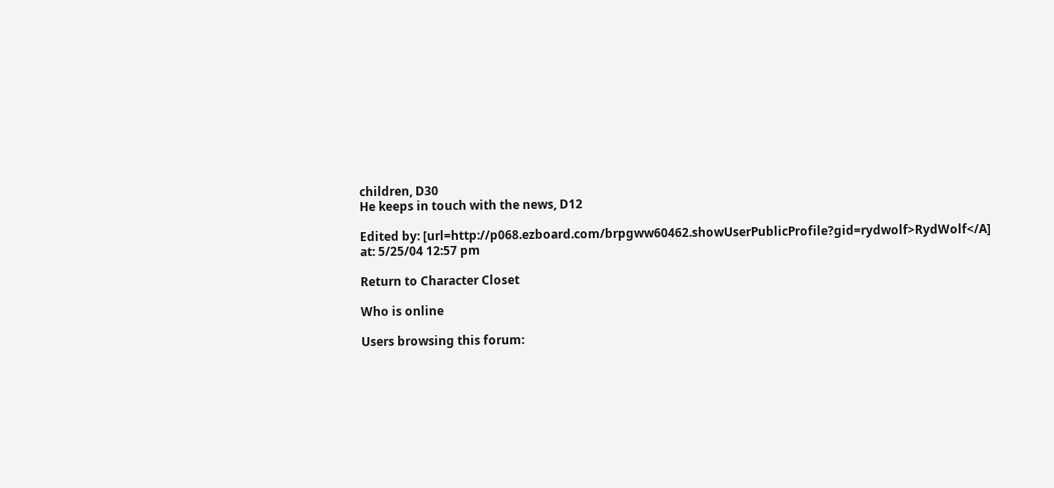children, D30
He keeps in touch with the news, D12

Edited by: [url=http://p068.ezboard.com/brpgww60462.showUserPublicProfile?gid=rydwolf>RydWolf</A] at: 5/25/04 12:57 pm

Return to Character Closet

Who is online

Users browsing this forum: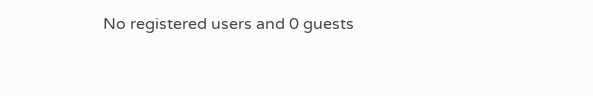No registered users and 0 guests